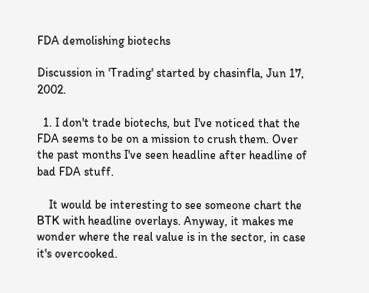FDA demolishing biotechs

Discussion in 'Trading' started by chasinfla, Jun 17, 2002.

  1. I don't trade biotechs, but I've noticed that the FDA seems to be on a mission to crush them. Over the past months I've seen headline after headline of bad FDA stuff.

    It would be interesting to see someone chart the BTK with headline overlays. Anyway, it makes me wonder where the real value is in the sector, in case it's overcooked.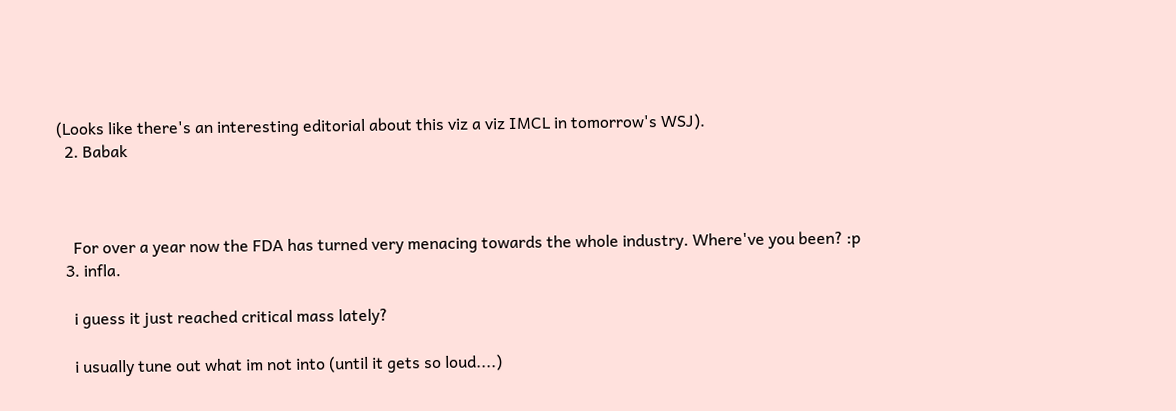(Looks like there's an interesting editorial about this viz a viz IMCL in tomorrow's WSJ).
  2. Babak



    For over a year now the FDA has turned very menacing towards the whole industry. Where've you been? :p
  3. infla.

    i guess it just reached critical mass lately?

    i usually tune out what im not into (until it gets so loud....)